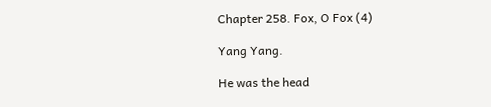Chapter 258. Fox, O Fox (4)

Yang Yang.

He was the head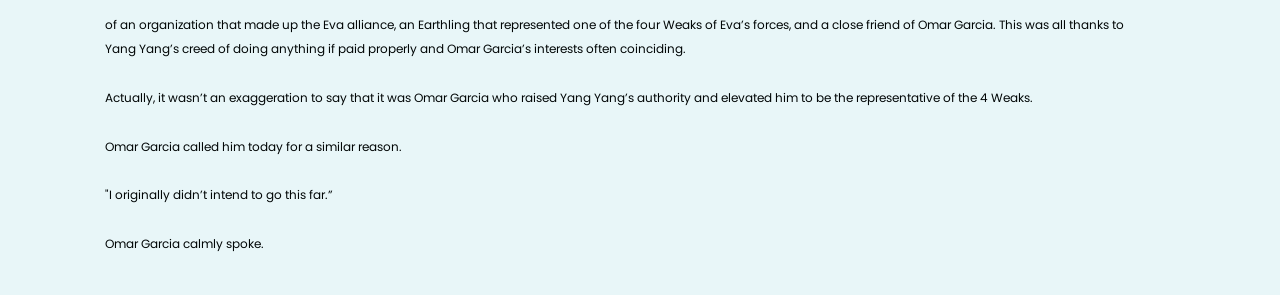of an organization that made up the Eva alliance, an Earthling that represented one of the four Weaks of Eva’s forces, and a close friend of Omar Garcia. This was all thanks to Yang Yang’s creed of doing anything if paid properly and Omar Garcia’s interests often coinciding.

Actually, it wasn’t an exaggeration to say that it was Omar Garcia who raised Yang Yang’s authority and elevated him to be the representative of the 4 Weaks.

Omar Garcia called him today for a similar reason.

"I originally didn’t intend to go this far.”

Omar Garcia calmly spoke.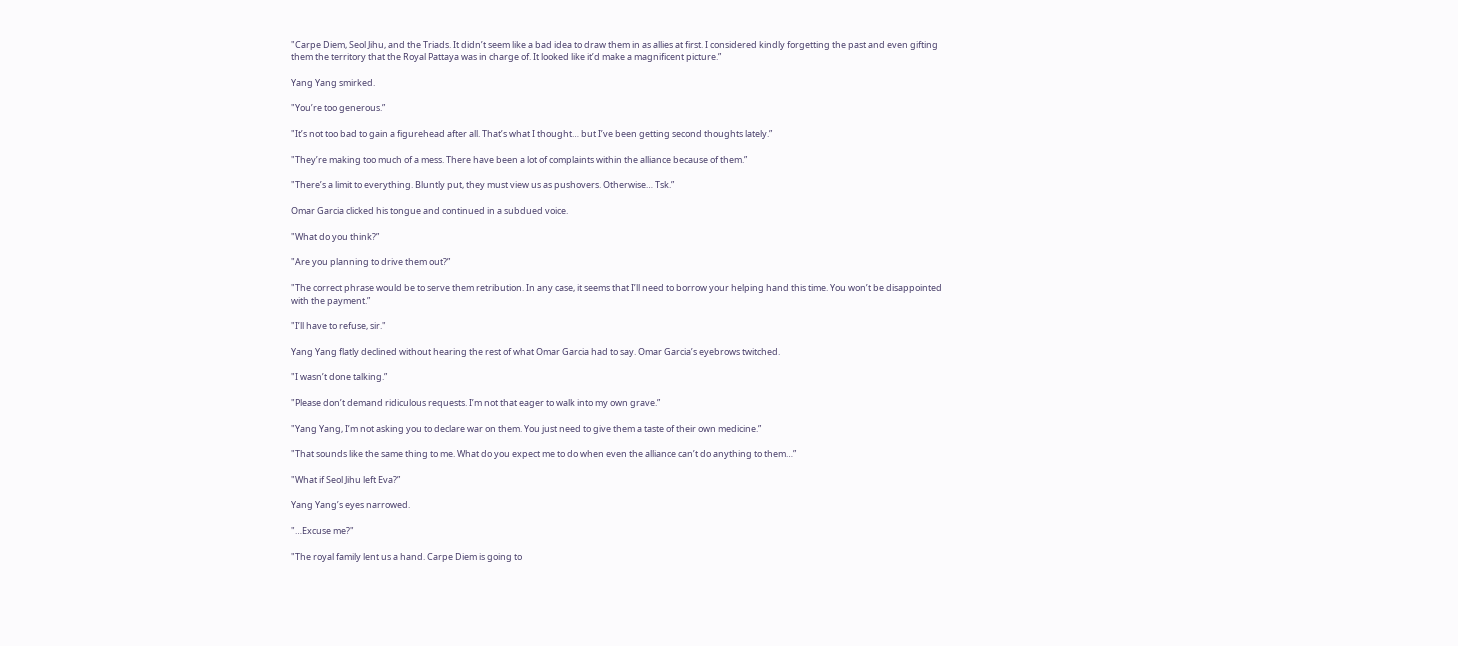"Carpe Diem, Seol Jihu, and the Triads. It didn’t seem like a bad idea to draw them in as allies at first. I considered kindly forgetting the past and even gifting them the territory that the Royal Pattaya was in charge of. It looked like it’d make a magnificent picture.”

Yang Yang smirked.

"You’re too generous.”

"It’s not too bad to gain a figurehead after all. That’s what I thought… but I’ve been getting second thoughts lately.”

"They’re making too much of a mess. There have been a lot of complaints within the alliance because of them.”

"There’s a limit to everything. Bluntly put, they must view us as pushovers. Otherwise… Tsk.”

Omar Garcia clicked his tongue and continued in a subdued voice.

"What do you think?”

"Are you planning to drive them out?”

"The correct phrase would be to serve them retribution. In any case, it seems that I’ll need to borrow your helping hand this time. You won’t be disappointed with the payment.”

"I’ll have to refuse, sir."

Yang Yang flatly declined without hearing the rest of what Omar Garcia had to say. Omar Garcia’s eyebrows twitched.

"I wasn’t done talking.”

"Please don’t demand ridiculous requests. I’m not that eager to walk into my own grave.”

"Yang Yang, I’m not asking you to declare war on them. You just need to give them a taste of their own medicine.”

"That sounds like the same thing to me. What do you expect me to do when even the alliance can’t do anything to them…”

"What if Seol Jihu left Eva?”

Yang Yang’s eyes narrowed.

"…Excuse me?"

"The royal family lent us a hand. Carpe Diem is going to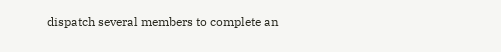dispatch several members to complete an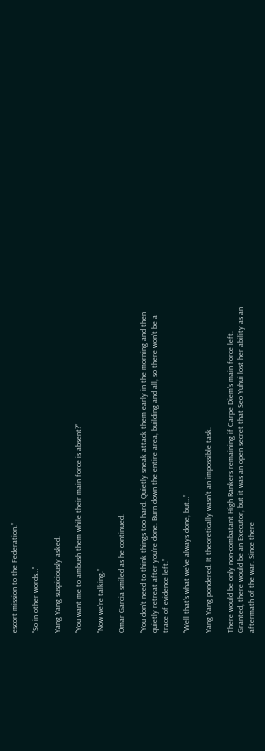escort mission to the Federation.”

"So in other words…"

Yang Yang suspiciously asked.

"You want me to ambush them while their main force is absent?”

"Now we’re talking.”

Omar Garcia smiled as he continued.

"You don’t need to think things too hard. Quietly sneak attack them early in the morning and then quietly retreat after you’re done. Burn down the entire area, building and all, so there won’t be a trace of evidence left.”

"Well that’s what we’ve always done, but…”

Yang Yang pondered. It theoretically wasn’t an impossible task.

There would be only non-combatant High Rankers remaining if Carpe Diem’s main force left. Granted, there would be an Executor, but it was an open secret that Seo Yuhui lost her ability as an aftermath of the war. Since there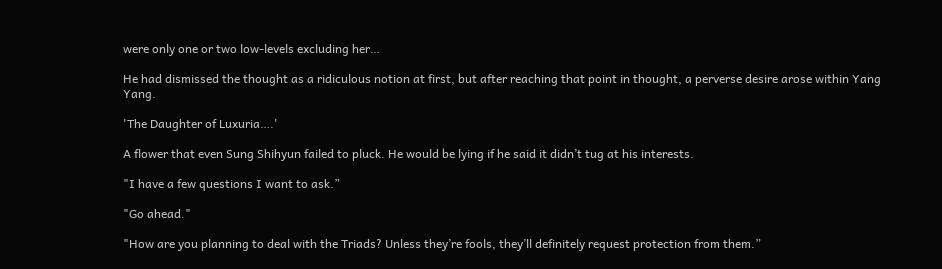were only one or two low-levels excluding her…

He had dismissed the thought as a ridiculous notion at first, but after reaching that point in thought, a perverse desire arose within Yang Yang.

'The Daughter of Luxuria….'

A flower that even Sung Shihyun failed to pluck. He would be lying if he said it didn’t tug at his interests.

"I have a few questions I want to ask.”

"Go ahead."

"How are you planning to deal with the Triads? Unless they’re fools, they’ll definitely request protection from them.”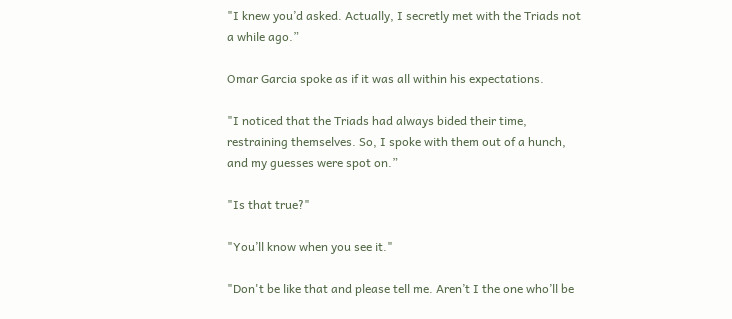"I knew you’d asked. Actually, I secretly met with the Triads not a while ago.”

Omar Garcia spoke as if it was all within his expectations.

"I noticed that the Triads had always bided their time, restraining themselves. So, I spoke with them out of a hunch, and my guesses were spot on.”

"Is that true?"

"You’ll know when you see it."

"Don't be like that and please tell me. Aren’t I the one who’ll be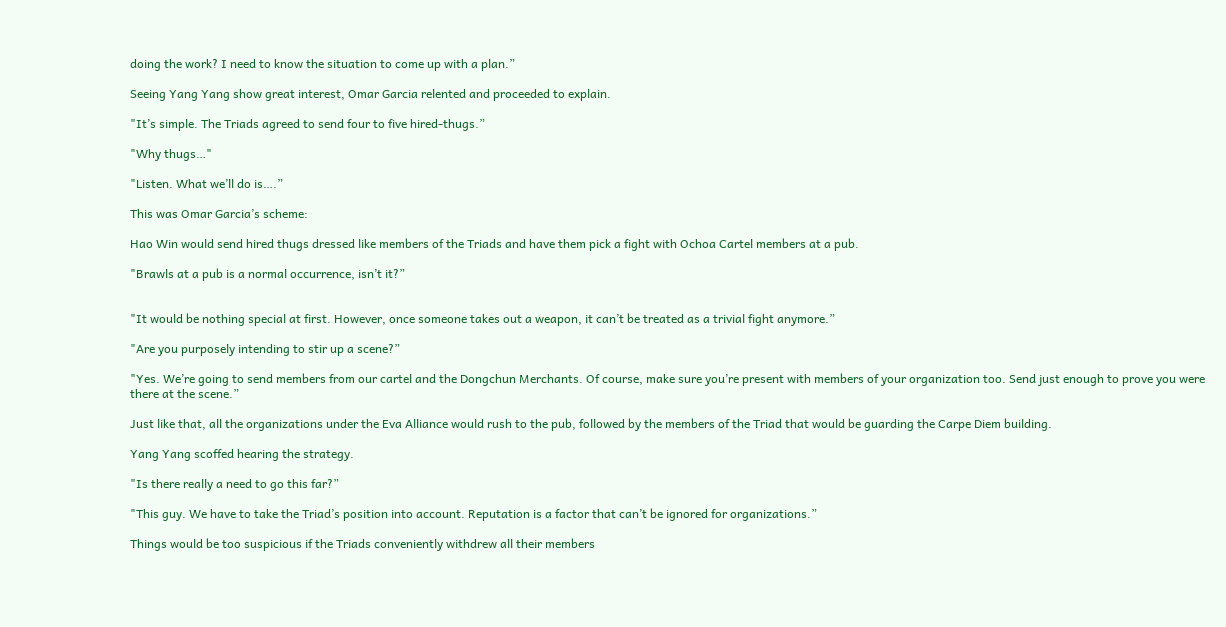doing the work? I need to know the situation to come up with a plan.”

Seeing Yang Yang show great interest, Omar Garcia relented and proceeded to explain.

"It’s simple. The Triads agreed to send four to five hired-thugs.”

"Why thugs…"

"Listen. What we’ll do is….”

This was Omar Garcia’s scheme:

Hao Win would send hired thugs dressed like members of the Triads and have them pick a fight with Ochoa Cartel members at a pub.

"Brawls at a pub is a normal occurrence, isn’t it?”


"It would be nothing special at first. However, once someone takes out a weapon, it can’t be treated as a trivial fight anymore.”

"Are you purposely intending to stir up a scene?”

"Yes. We’re going to send members from our cartel and the Dongchun Merchants. Of course, make sure you’re present with members of your organization too. Send just enough to prove you were there at the scene.”

Just like that, all the organizations under the Eva Alliance would rush to the pub, followed by the members of the Triad that would be guarding the Carpe Diem building.

Yang Yang scoffed hearing the strategy.

"Is there really a need to go this far?”

"This guy. We have to take the Triad’s position into account. Reputation is a factor that can’t be ignored for organizations.”

Things would be too suspicious if the Triads conveniently withdrew all their members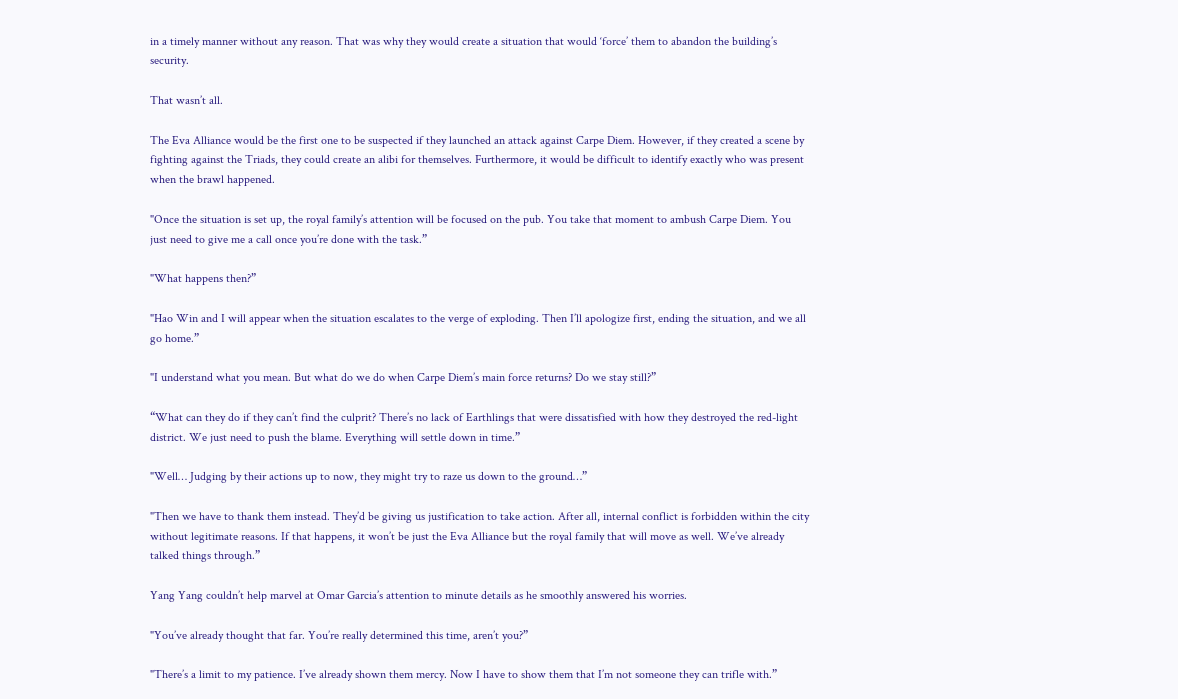in a timely manner without any reason. That was why they would create a situation that would ‘force’ them to abandon the building’s security.

That wasn’t all.

The Eva Alliance would be the first one to be suspected if they launched an attack against Carpe Diem. However, if they created a scene by fighting against the Triads, they could create an alibi for themselves. Furthermore, it would be difficult to identify exactly who was present when the brawl happened.

"Once the situation is set up, the royal family’s attention will be focused on the pub. You take that moment to ambush Carpe Diem. You just need to give me a call once you’re done with the task.”

"What happens then?”

"Hao Win and I will appear when the situation escalates to the verge of exploding. Then I’ll apologize first, ending the situation, and we all go home.”

"I understand what you mean. But what do we do when Carpe Diem’s main force returns? Do we stay still?”

“What can they do if they can’t find the culprit? There’s no lack of Earthlings that were dissatisfied with how they destroyed the red-light district. We just need to push the blame. Everything will settle down in time.”

"Well… Judging by their actions up to now, they might try to raze us down to the ground…”

"Then we have to thank them instead. They’d be giving us justification to take action. After all, internal conflict is forbidden within the city without legitimate reasons. If that happens, it won’t be just the Eva Alliance but the royal family that will move as well. We’ve already talked things through.”

Yang Yang couldn’t help marvel at Omar Garcia’s attention to minute details as he smoothly answered his worries.

"You’ve already thought that far. You’re really determined this time, aren’t you?”

"There’s a limit to my patience. I’ve already shown them mercy. Now I have to show them that I’m not someone they can trifle with.”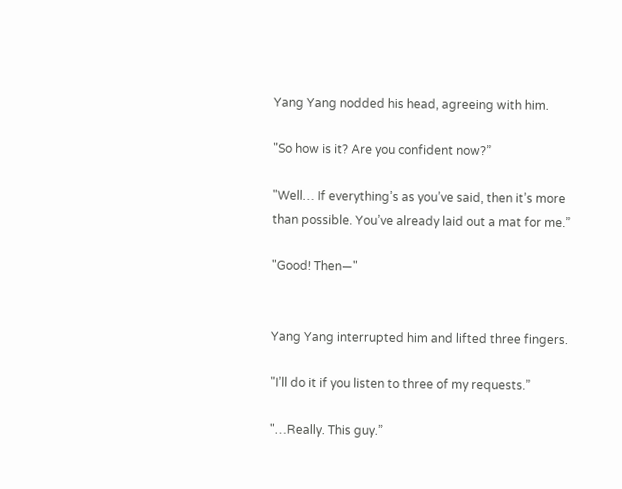Yang Yang nodded his head, agreeing with him.

"So how is it? Are you confident now?”

"Well… If everything’s as you’ve said, then it’s more than possible. You’ve already laid out a mat for me.”

"Good! Then—"


Yang Yang interrupted him and lifted three fingers.

"I’ll do it if you listen to three of my requests.”

"…Really. This guy.”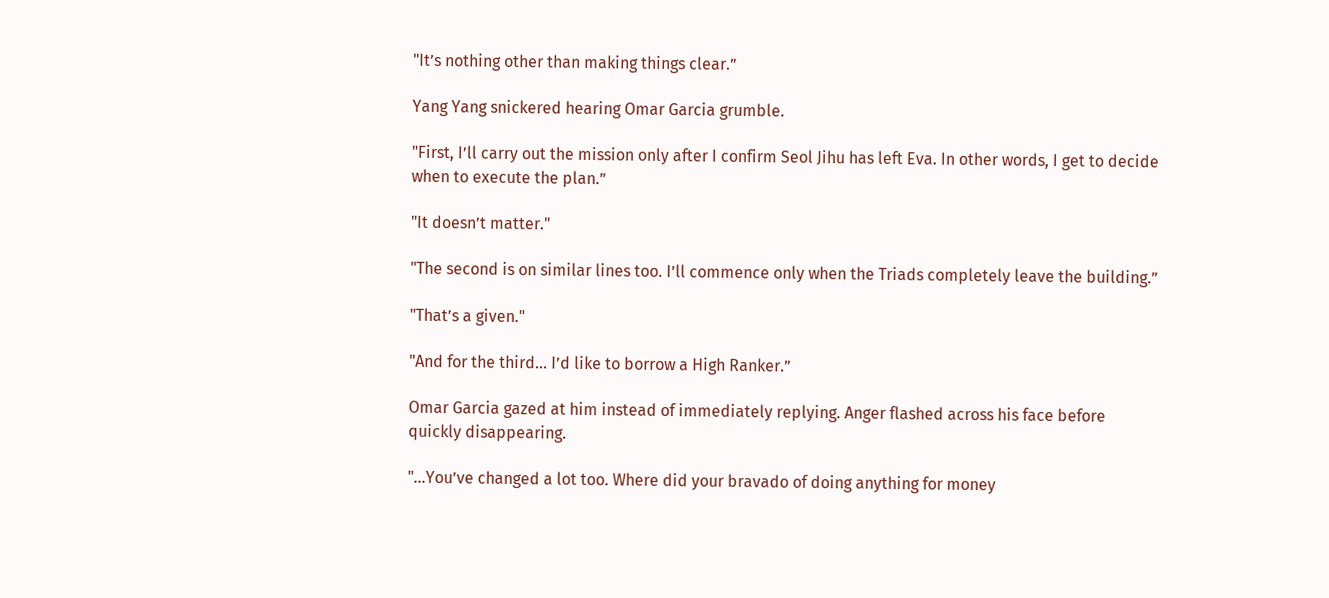"It’s nothing other than making things clear.”

Yang Yang snickered hearing Omar Garcia grumble.

"First, I’ll carry out the mission only after I confirm Seol Jihu has left Eva. In other words, I get to decide when to execute the plan.”

"It doesn’t matter."

"The second is on similar lines too. I’ll commence only when the Triads completely leave the building.”

"That’s a given."

"And for the third… I’d like to borrow a High Ranker.”

Omar Garcia gazed at him instead of immediately replying. Anger flashed across his face before quickly disappearing.

"…You’ve changed a lot too. Where did your bravado of doing anything for money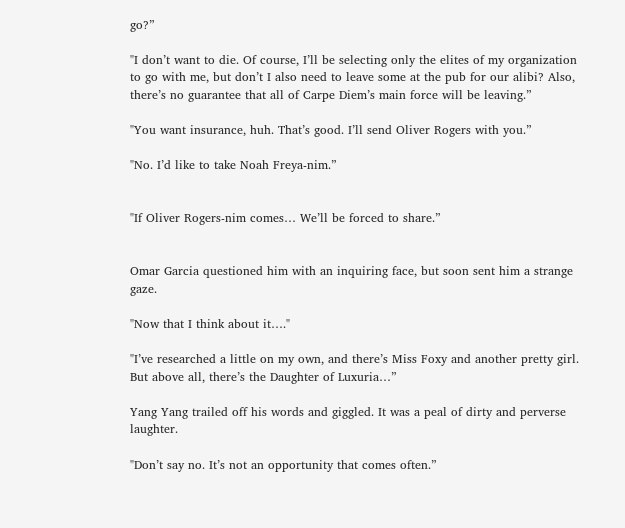go?”

"I don’t want to die. Of course, I’ll be selecting only the elites of my organization to go with me, but don’t I also need to leave some at the pub for our alibi? Also, there’s no guarantee that all of Carpe Diem’s main force will be leaving.”

"You want insurance, huh. That’s good. I’ll send Oliver Rogers with you.”

"No. I’d like to take Noah Freya-nim.”


"If Oliver Rogers-nim comes… We’ll be forced to share.”


Omar Garcia questioned him with an inquiring face, but soon sent him a strange gaze.

"Now that I think about it…."

"I’ve researched a little on my own, and there’s Miss Foxy and another pretty girl. But above all, there’s the Daughter of Luxuria…”

Yang Yang trailed off his words and giggled. It was a peal of dirty and perverse laughter.

"Don’t say no. It’s not an opportunity that comes often.”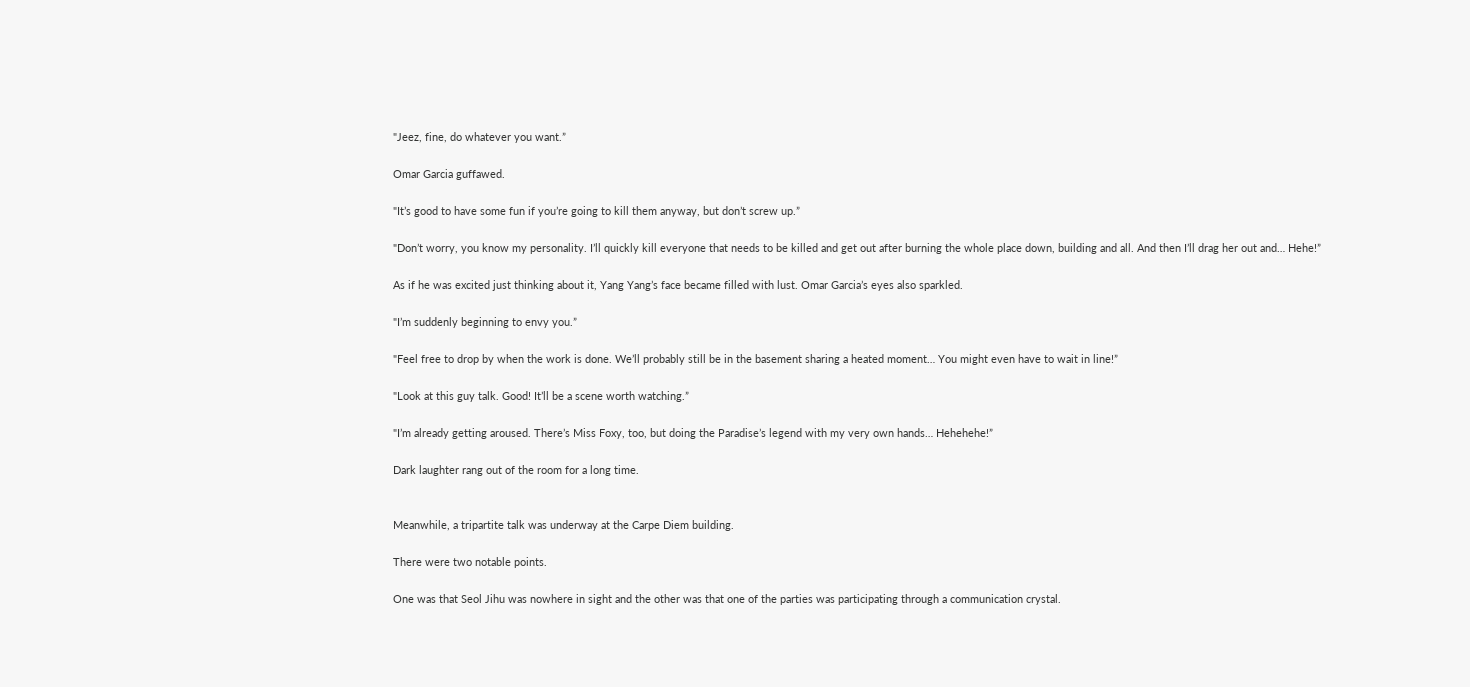"Jeez, fine, do whatever you want.”

Omar Garcia guffawed.

"It’s good to have some fun if you’re going to kill them anyway, but don’t screw up.”

"Don’t worry, you know my personality. I’ll quickly kill everyone that needs to be killed and get out after burning the whole place down, building and all. And then I’ll drag her out and… Hehe!”

As if he was excited just thinking about it, Yang Yang’s face became filled with lust. Omar Garcia’s eyes also sparkled.

"I’m suddenly beginning to envy you.”

"Feel free to drop by when the work is done. We’ll probably still be in the basement sharing a heated moment… You might even have to wait in line!”

"Look at this guy talk. Good! It’ll be a scene worth watching.”

"I’m already getting aroused. There’s Miss Foxy, too, but doing the Paradise’s legend with my very own hands… Hehehehe!”

Dark laughter rang out of the room for a long time.


Meanwhile, a tripartite talk was underway at the Carpe Diem building.

There were two notable points.

One was that Seol Jihu was nowhere in sight and the other was that one of the parties was participating through a communication crystal.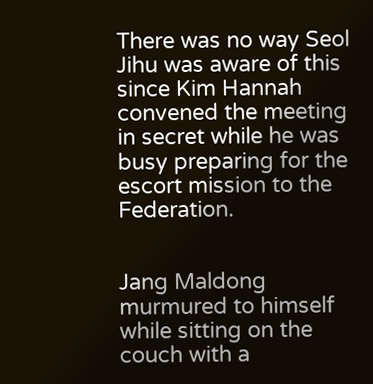There was no way Seol Jihu was aware of this since Kim Hannah convened the meeting in secret while he was busy preparing for the escort mission to the Federation.


Jang Maldong murmured to himself while sitting on the couch with a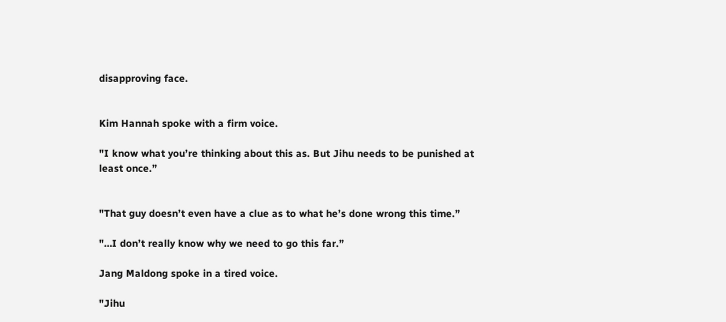disapproving face.


Kim Hannah spoke with a firm voice.

"I know what you’re thinking about this as. But Jihu needs to be punished at least once.”


"That guy doesn’t even have a clue as to what he’s done wrong this time.”

"…I don’t really know why we need to go this far.”

Jang Maldong spoke in a tired voice.

"Jihu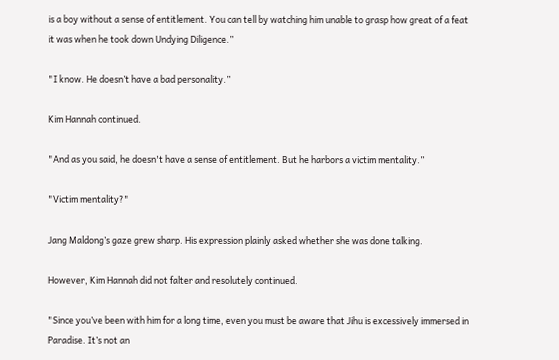is a boy without a sense of entitlement. You can tell by watching him unable to grasp how great of a feat it was when he took down Undying Diligence.”

"I know. He doesn’t have a bad personality.”

Kim Hannah continued.

"And as you said, he doesn't have a sense of entitlement. But he harbors a victim mentality.”

"Victim mentality?"

Jang Maldong’s gaze grew sharp. His expression plainly asked whether she was done talking.

However, Kim Hannah did not falter and resolutely continued.

"Since you’ve been with him for a long time, even you must be aware that Jihu is excessively immersed in Paradise. It’s not an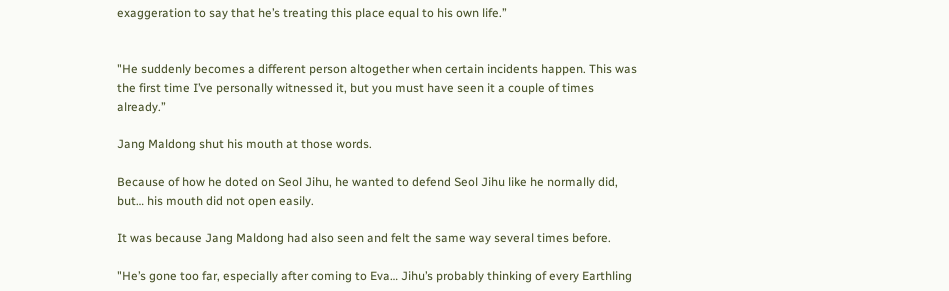exaggeration to say that he’s treating this place equal to his own life.”


"He suddenly becomes a different person altogether when certain incidents happen. This was the first time I’ve personally witnessed it, but you must have seen it a couple of times already.”

Jang Maldong shut his mouth at those words.

Because of how he doted on Seol Jihu, he wanted to defend Seol Jihu like he normally did, but… his mouth did not open easily.

It was because Jang Maldong had also seen and felt the same way several times before.

"He’s gone too far, especially after coming to Eva… Jihu’s probably thinking of every Earthling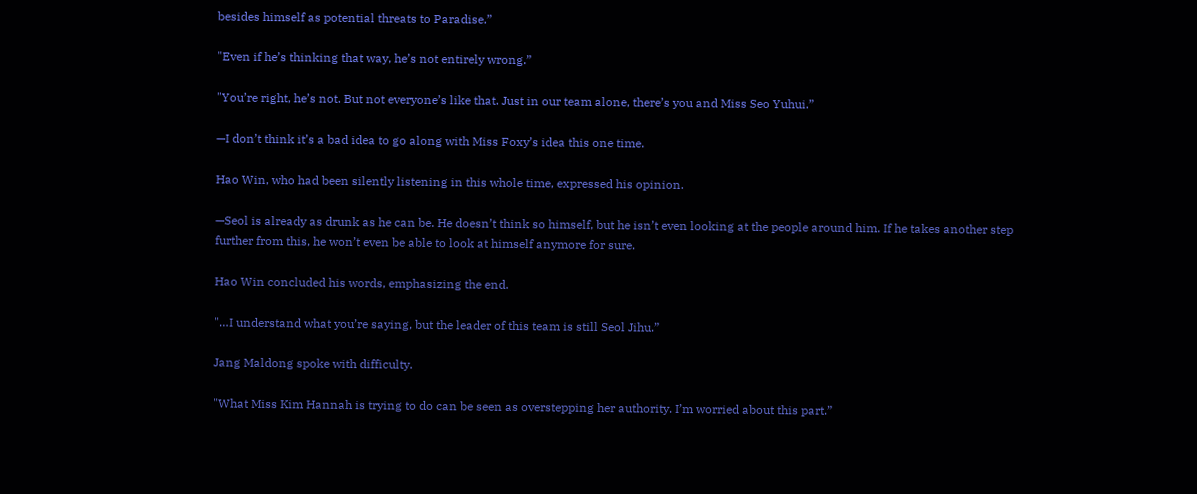besides himself as potential threats to Paradise.”

"Even if he’s thinking that way, he’s not entirely wrong.”

"You’re right, he’s not. But not everyone’s like that. Just in our team alone, there’s you and Miss Seo Yuhui.”

—I don’t think it’s a bad idea to go along with Miss Foxy’s idea this one time.

Hao Win, who had been silently listening in this whole time, expressed his opinion.

—Seol is already as drunk as he can be. He doesn’t think so himself, but he isn’t even looking at the people around him. If he takes another step further from this, he won’t even be able to look at himself anymore for sure.

Hao Win concluded his words, emphasizing the end.

"…I understand what you’re saying, but the leader of this team is still Seol Jihu.”

Jang Maldong spoke with difficulty.

"What Miss Kim Hannah is trying to do can be seen as overstepping her authority. I’m worried about this part.”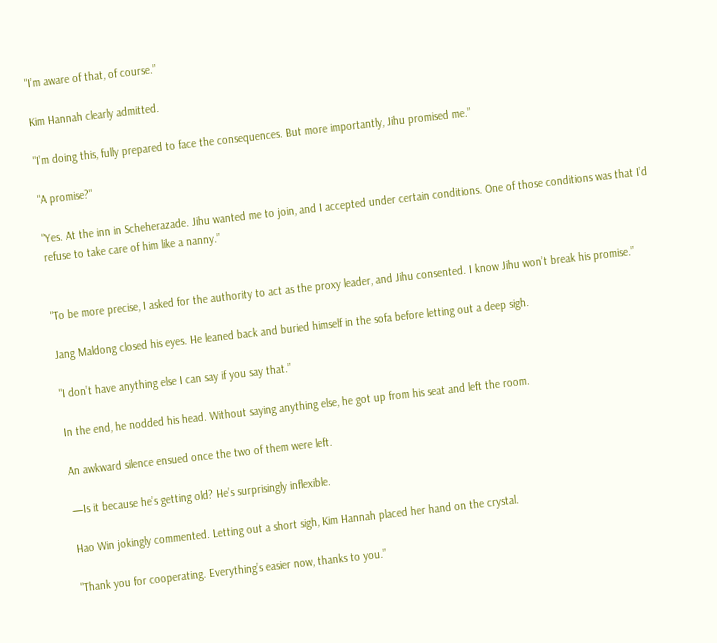"I’m aware of that, of course.”

Kim Hannah clearly admitted.

"I’m doing this, fully prepared to face the consequences. But more importantly, Jihu promised me.”

"A promise?"

"Yes. At the inn in Scheherazade. Jihu wanted me to join, and I accepted under certain conditions. One of those conditions was that I’d refuse to take care of him like a nanny.”


"To be more precise, I asked for the authority to act as the proxy leader, and Jihu consented. I know Jihu won’t break his promise.”

Jang Maldong closed his eyes. He leaned back and buried himself in the sofa before letting out a deep sigh.

"I don’t have anything else I can say if you say that.”

In the end, he nodded his head. Without saying anything else, he got up from his seat and left the room.

An awkward silence ensued once the two of them were left.

—Is it because he’s getting old? He’s surprisingly inflexible.

Hao Win jokingly commented. Letting out a short sigh, Kim Hannah placed her hand on the crystal.

"Thank you for cooperating. Everything’s easier now, thanks to you.”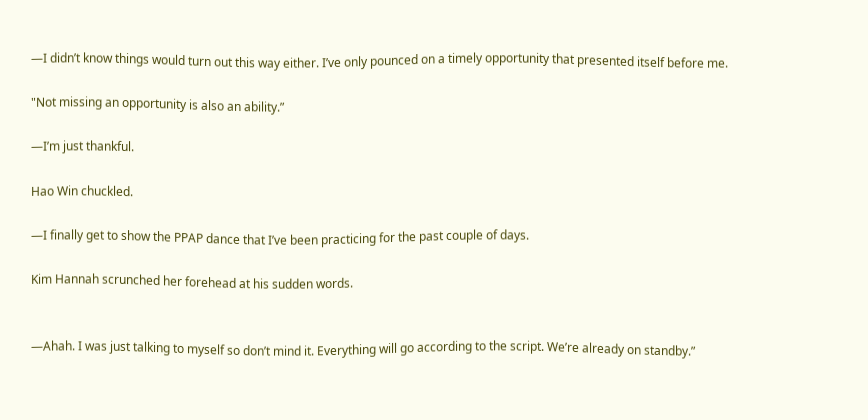—I didn’t know things would turn out this way either. I’ve only pounced on a timely opportunity that presented itself before me.

"Not missing an opportunity is also an ability.”

—I’m just thankful.

Hao Win chuckled.

—I finally get to show the PPAP dance that I’ve been practicing for the past couple of days.

Kim Hannah scrunched her forehead at his sudden words.


—Ahah. I was just talking to myself so don’t mind it. Everything will go according to the script. We’re already on standby.”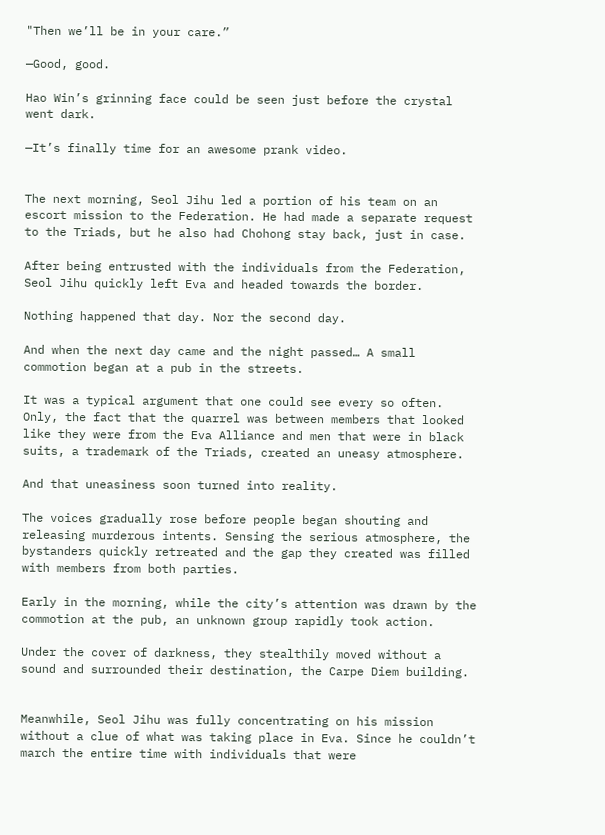"Then we’ll be in your care.”

—Good, good.

Hao Win’s grinning face could be seen just before the crystal went dark.

—It’s finally time for an awesome prank video.


The next morning, Seol Jihu led a portion of his team on an escort mission to the Federation. He had made a separate request to the Triads, but he also had Chohong stay back, just in case.

After being entrusted with the individuals from the Federation, Seol Jihu quickly left Eva and headed towards the border.

Nothing happened that day. Nor the second day.

And when the next day came and the night passed… A small commotion began at a pub in the streets.

It was a typical argument that one could see every so often. Only, the fact that the quarrel was between members that looked like they were from the Eva Alliance and men that were in black suits, a trademark of the Triads, created an uneasy atmosphere.

And that uneasiness soon turned into reality.

The voices gradually rose before people began shouting and releasing murderous intents. Sensing the serious atmosphere, the bystanders quickly retreated and the gap they created was filled with members from both parties.

Early in the morning, while the city’s attention was drawn by the commotion at the pub, an unknown group rapidly took action.

Under the cover of darkness, they stealthily moved without a sound and surrounded their destination, the Carpe Diem building.


Meanwhile, Seol Jihu was fully concentrating on his mission without a clue of what was taking place in Eva. Since he couldn’t march the entire time with individuals that were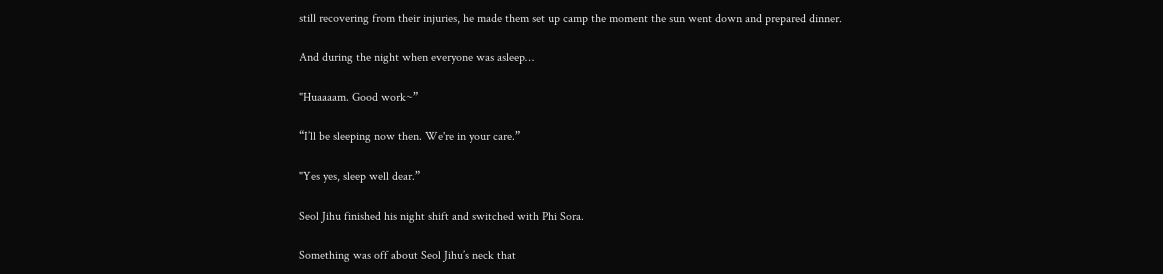still recovering from their injuries, he made them set up camp the moment the sun went down and prepared dinner.

And during the night when everyone was asleep…

"Huaaaam. Good work~”

“I’ll be sleeping now then. We're in your care.”

"Yes yes, sleep well dear.”

Seol Jihu finished his night shift and switched with Phi Sora.

Something was off about Seol Jihu’s neck that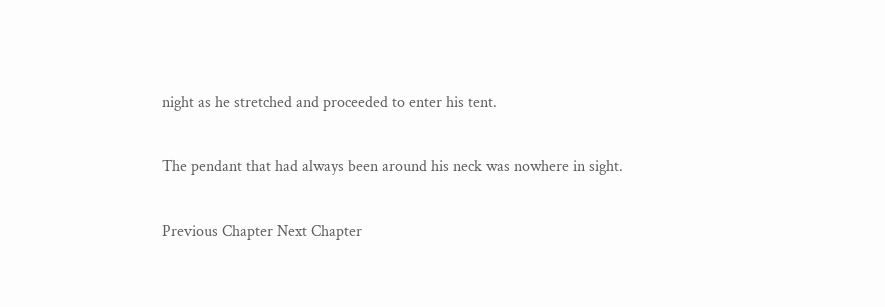night as he stretched and proceeded to enter his tent.

The pendant that had always been around his neck was nowhere in sight.

Previous Chapter Next Chapter